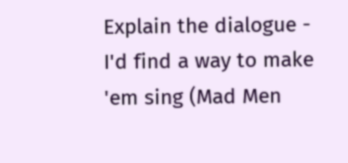Explain the dialogue - I'd find a way to make 'em sing (Mad Men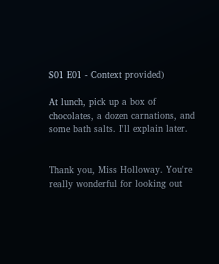S01 E01 - Context provided)

At lunch, pick up a box of chocolates, a dozen carnations, and some bath salts. I'll explain later.


Thank you, Miss Holloway. You're really wonderful for looking out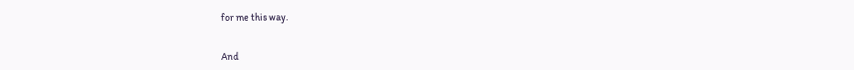for me this way.


And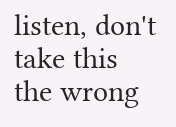listen, don't take this the wrong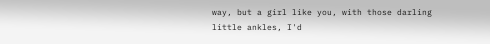way, but a girl like you, with those darling little ankles, I'd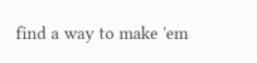find a way to make 'em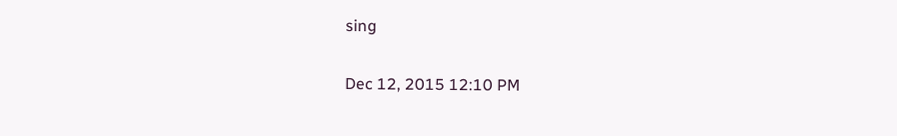sing

Dec 12, 2015 12:10 PM